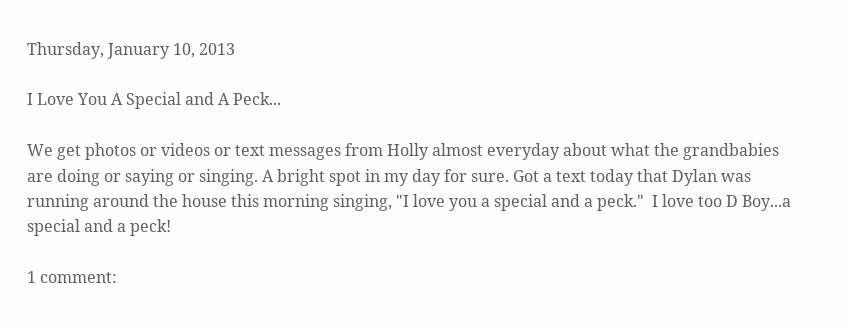Thursday, January 10, 2013

I Love You A Special and A Peck...

We get photos or videos or text messages from Holly almost everyday about what the grandbabies are doing or saying or singing. A bright spot in my day for sure. Got a text today that Dylan was running around the house this morning singing, "I love you a special and a peck."  I love too D Boy...a special and a peck!

1 comment: